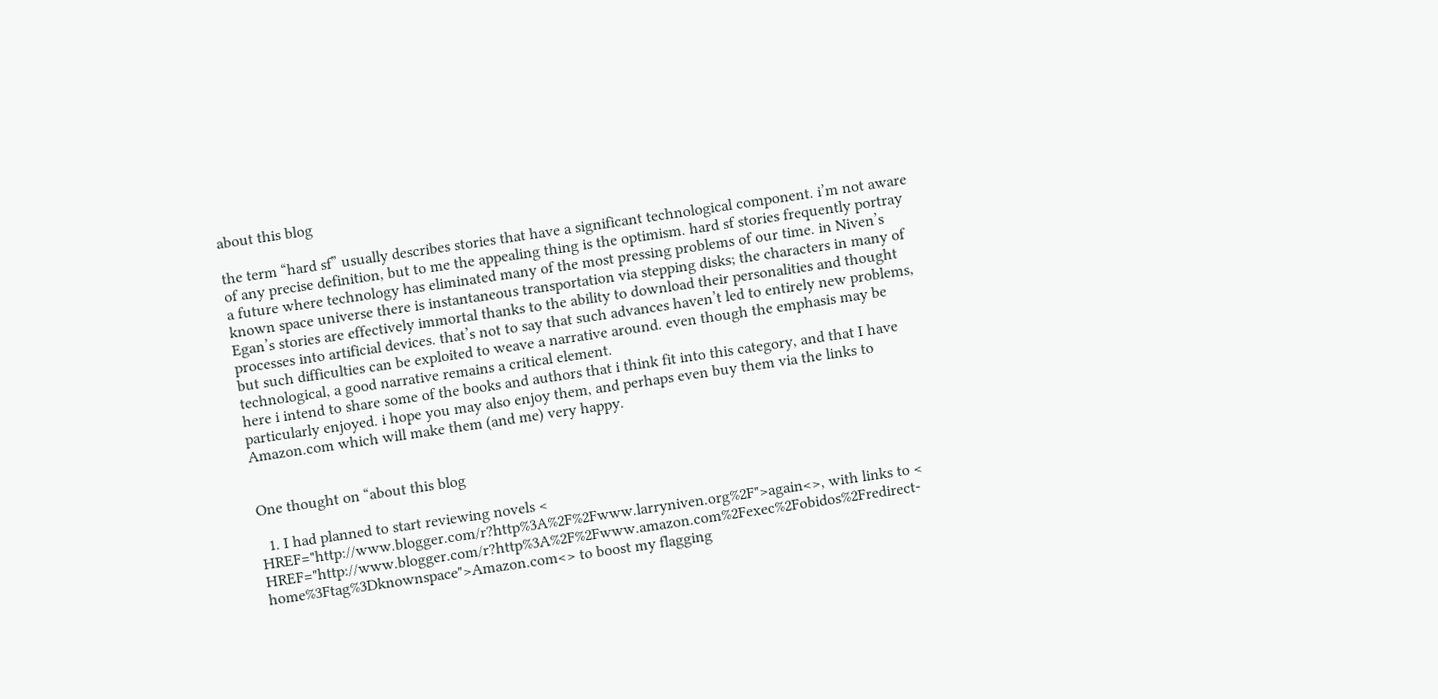about this blog

the term “hard sf” usually describes stories that have a significant technological component. i’m not aware of any precise definition, but to me the appealing thing is the optimism. hard sf stories frequently portray a future where technology has eliminated many of the most pressing problems of our time. in Niven’s known space universe there is instantaneous transportation via stepping disks; the characters in many of Egan’s stories are effectively immortal thanks to the ability to download their personalities and thought processes into artificial devices. that’s not to say that such advances haven’t led to entirely new problems, but such difficulties can be exploited to weave a narrative around. even though the emphasis may be technological, a good narrative remains a critical element.
here i intend to share some of the books and authors that i think fit into this category, and that I have particularly enjoyed. i hope you may also enjoy them, and perhaps even buy them via the links to Amazon.com which will make them (and me) very happy.


One thought on “about this blog

  1. I had planned to start reviewing novels < HREF="http://www.blogger.com/r?http%3A%2F%2Fwww.larryniven.org%2F">again<>, with links to < HREF="http://www.blogger.com/r?http%3A%2F%2Fwww.amazon.com%2Fexec%2Fobidos%2Fredirect-home%3Ftag%3Dknownspace">Amazon.com<> to boost my flagging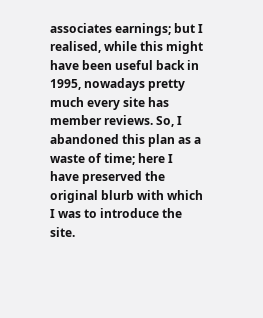associates earnings; but I realised, while this might have been useful back in 1995, nowadays pretty much every site has member reviews. So, I abandoned this plan as a waste of time; here I have preserved the original blurb with which I was to introduce the site.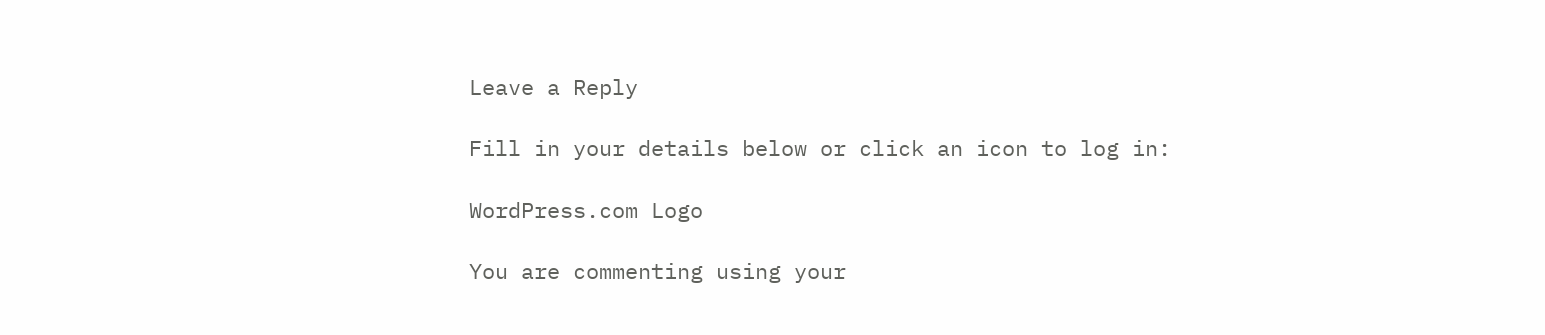Leave a Reply

Fill in your details below or click an icon to log in:

WordPress.com Logo

You are commenting using your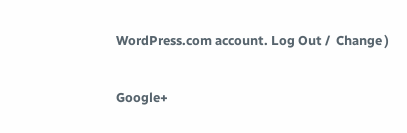WordPress.com account. Log Out /  Change )

Google+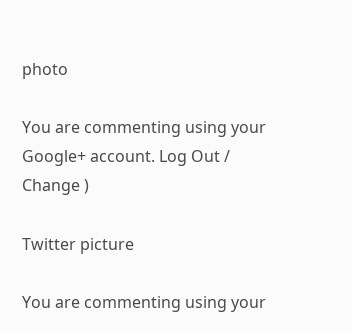photo

You are commenting using your Google+ account. Log Out /  Change )

Twitter picture

You are commenting using your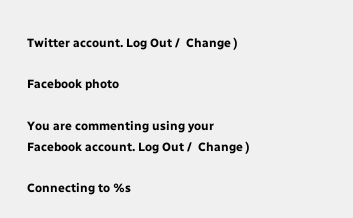Twitter account. Log Out /  Change )

Facebook photo

You are commenting using your Facebook account. Log Out /  Change )

Connecting to %s